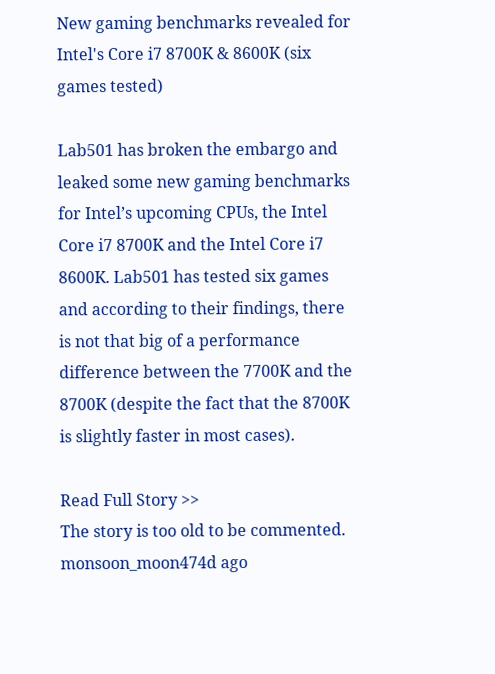New gaming benchmarks revealed for Intel's Core i7 8700K & 8600K (six games tested)

Lab501 has broken the embargo and leaked some new gaming benchmarks for Intel’s upcoming CPUs, the Intel Core i7 8700K and the Intel Core i7 8600K. Lab501 has tested six games and according to their findings, there is not that big of a performance difference between the 7700K and the 8700K (despite the fact that the 8700K is slightly faster in most cases).

Read Full Story >>
The story is too old to be commented.
monsoon_moon474d ago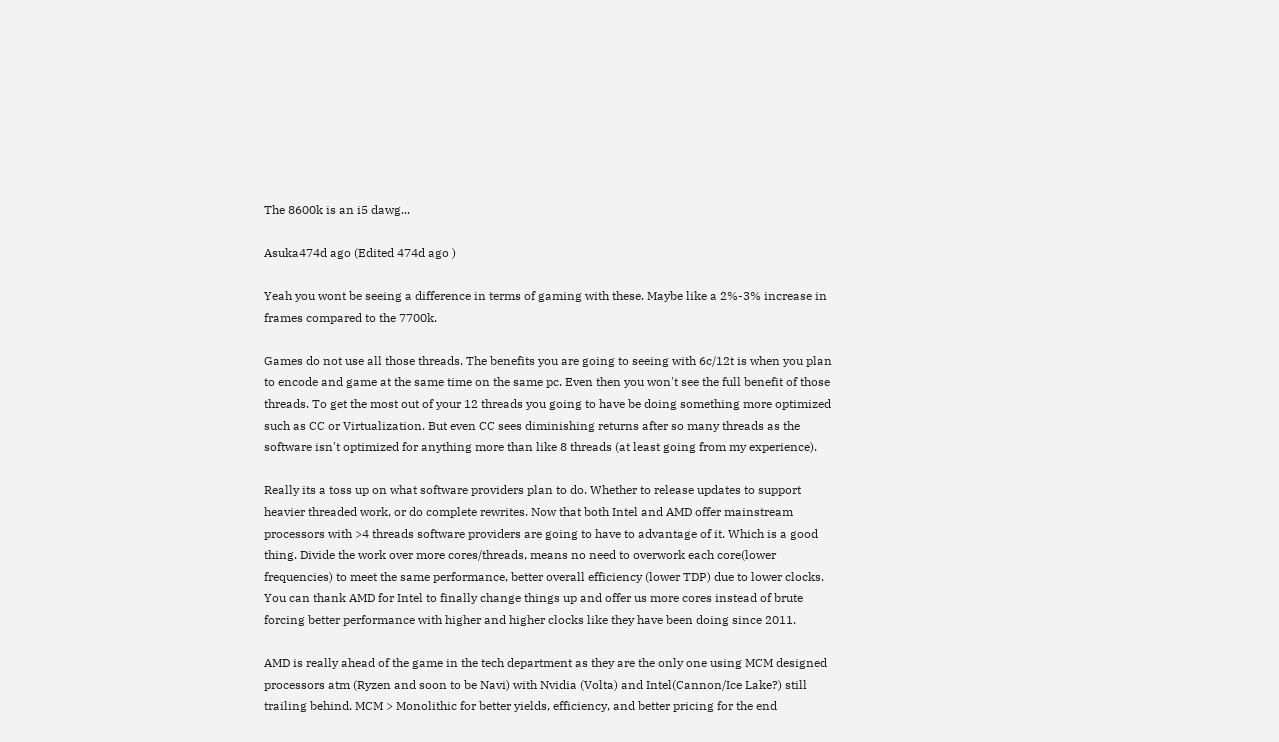The 8600k is an i5 dawg...

Asuka474d ago (Edited 474d ago )

Yeah you wont be seeing a difference in terms of gaming with these. Maybe like a 2%-3% increase in frames compared to the 7700k.

Games do not use all those threads. The benefits you are going to seeing with 6c/12t is when you plan to encode and game at the same time on the same pc. Even then you won't see the full benefit of those threads. To get the most out of your 12 threads you going to have be doing something more optimized such as CC or Virtualization. But even CC sees diminishing returns after so many threads as the software isn't optimized for anything more than like 8 threads (at least going from my experience).

Really its a toss up on what software providers plan to do. Whether to release updates to support heavier threaded work, or do complete rewrites. Now that both Intel and AMD offer mainstream processors with >4 threads software providers are going to have to advantage of it. Which is a good thing. Divide the work over more cores/threads, means no need to overwork each core(lower frequencies) to meet the same performance, better overall efficiency (lower TDP) due to lower clocks. You can thank AMD for Intel to finally change things up and offer us more cores instead of brute forcing better performance with higher and higher clocks like they have been doing since 2011.

AMD is really ahead of the game in the tech department as they are the only one using MCM designed processors atm (Ryzen and soon to be Navi) with Nvidia (Volta) and Intel(Cannon/Ice Lake?) still trailing behind. MCM > Monolithic for better yields, efficiency, and better pricing for the end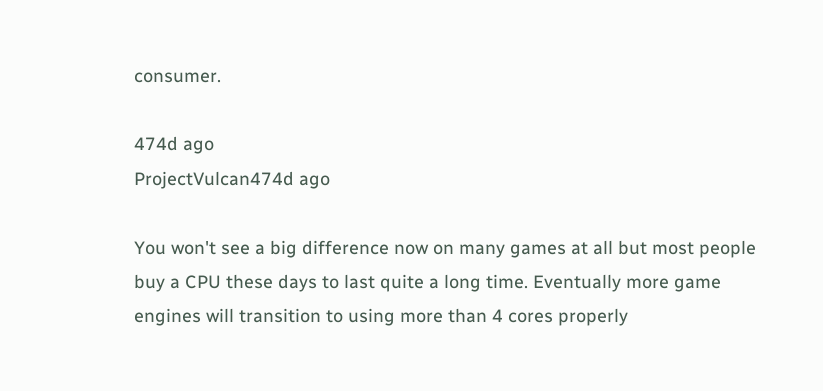consumer.

474d ago
ProjectVulcan474d ago

You won't see a big difference now on many games at all but most people buy a CPU these days to last quite a long time. Eventually more game engines will transition to using more than 4 cores properly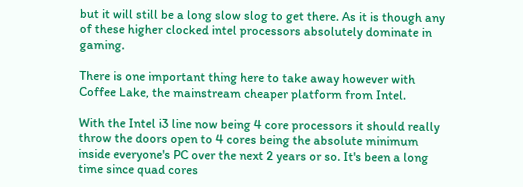but it will still be a long slow slog to get there. As it is though any of these higher clocked intel processors absolutely dominate in gaming.

There is one important thing here to take away however with Coffee Lake, the mainstream cheaper platform from Intel.

With the Intel i3 line now being 4 core processors it should really throw the doors open to 4 cores being the absolute minimum inside everyone's PC over the next 2 years or so. It's been a long time since quad cores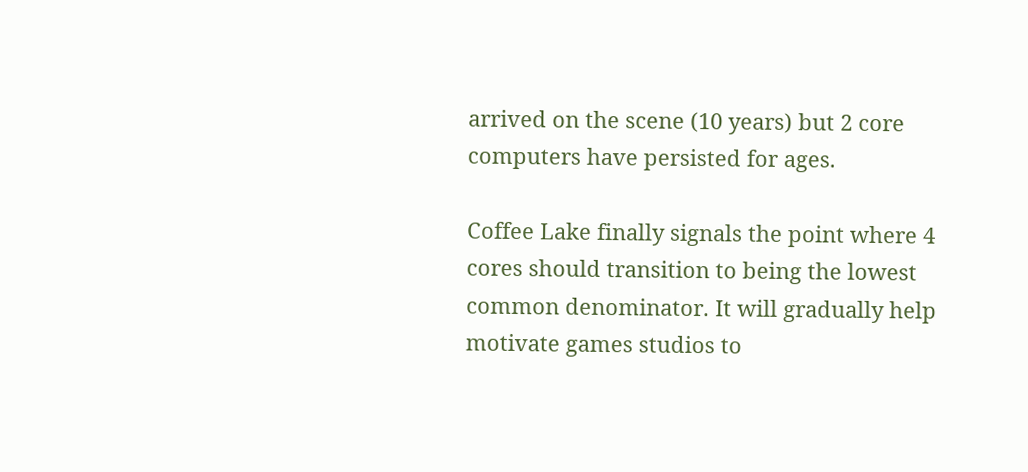arrived on the scene (10 years) but 2 core computers have persisted for ages.

Coffee Lake finally signals the point where 4 cores should transition to being the lowest common denominator. It will gradually help motivate games studios to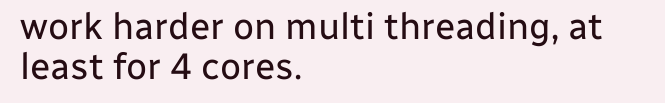work harder on multi threading, at least for 4 cores.